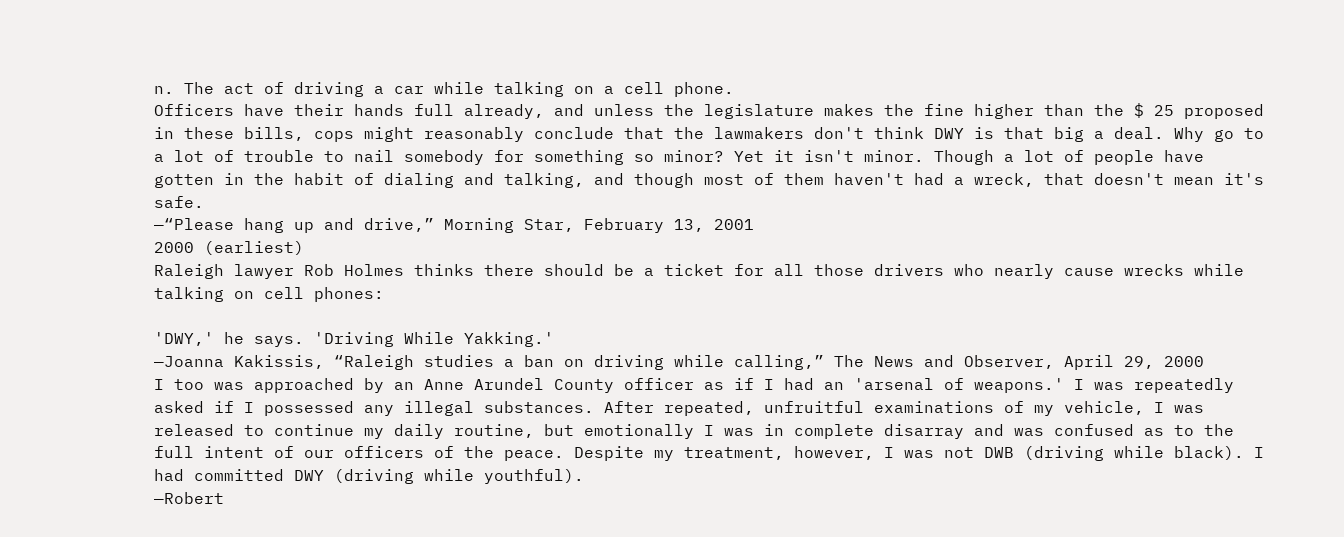n. The act of driving a car while talking on a cell phone.
Officers have their hands full already, and unless the legislature makes the fine higher than the $ 25 proposed in these bills, cops might reasonably conclude that the lawmakers don't think DWY is that big a deal. Why go to a lot of trouble to nail somebody for something so minor? Yet it isn't minor. Though a lot of people have gotten in the habit of dialing and talking, and though most of them haven't had a wreck, that doesn't mean it's safe.
—“Please hang up and drive,” Morning Star, February 13, 2001
2000 (earliest)
Raleigh lawyer Rob Holmes thinks there should be a ticket for all those drivers who nearly cause wrecks while talking on cell phones:

'DWY,' he says. 'Driving While Yakking.'
—Joanna Kakissis, “Raleigh studies a ban on driving while calling,” The News and Observer, April 29, 2000
I too was approached by an Anne Arundel County officer as if I had an 'arsenal of weapons.' I was repeatedly asked if I possessed any illegal substances. After repeated, unfruitful examinations of my vehicle, I was released to continue my daily routine, but emotionally I was in complete disarray and was confused as to the full intent of our officers of the peace. Despite my treatment, however, I was not DWB (driving while black). I had committed DWY (driving while youthful).
—Robert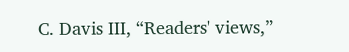C. Davis III, “Readers' views,”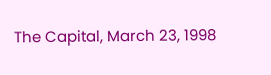The Capital, March 23, 1998